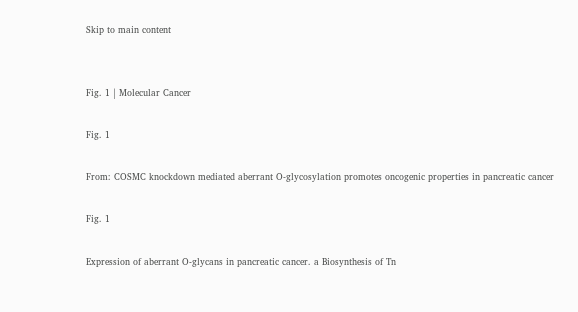Skip to main content


Fig. 1 | Molecular Cancer

Fig. 1

From: COSMC knockdown mediated aberrant O-glycosylation promotes oncogenic properties in pancreatic cancer

Fig. 1

Expression of aberrant O-glycans in pancreatic cancer. a Biosynthesis of Tn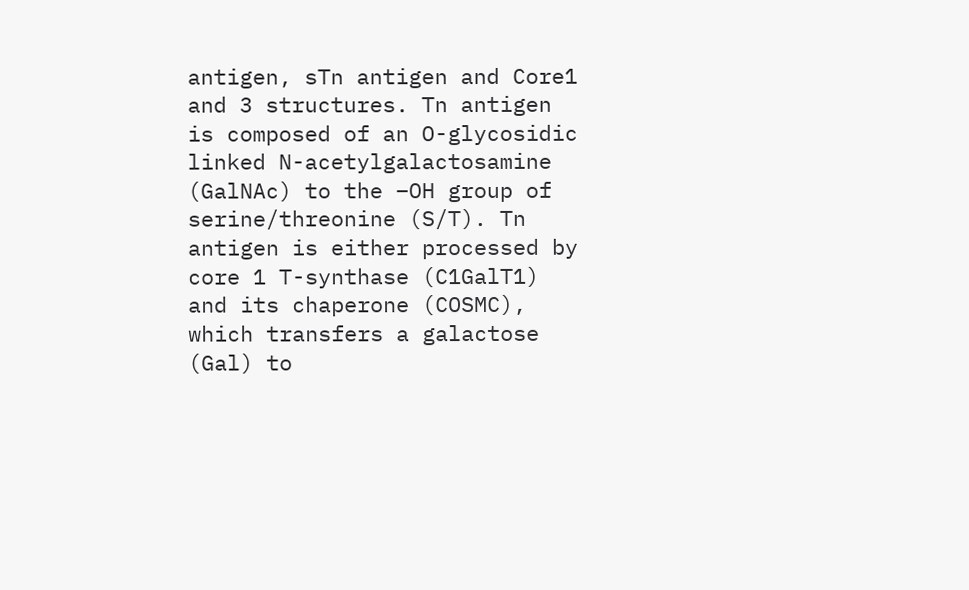antigen, sTn antigen and Core1 and 3 structures. Tn antigen is composed of an O-glycosidic linked N-acetylgalactosamine (GalNAc) to the –OH group of serine/threonine (S/T). Tn antigen is either processed by core 1 T-synthase (C1GalT1) and its chaperone (COSMC), which transfers a galactose (Gal) to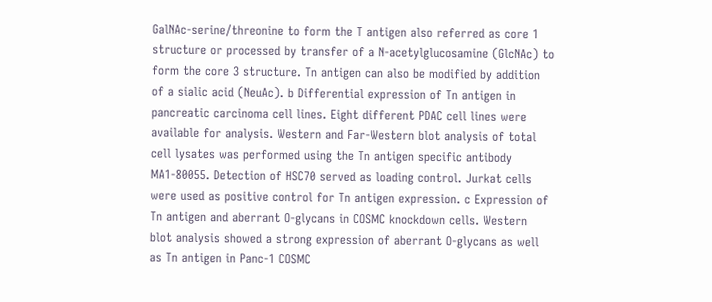GalNAc-serine/threonine to form the T antigen also referred as core 1 structure or processed by transfer of a N-acetylglucosamine (GlcNAc) to form the core 3 structure. Tn antigen can also be modified by addition of a sialic acid (NeuAc). b Differential expression of Tn antigen in pancreatic carcinoma cell lines. Eight different PDAC cell lines were available for analysis. Western and Far-Western blot analysis of total cell lysates was performed using the Tn antigen specific antibody MA1-80055. Detection of HSC70 served as loading control. Jurkat cells were used as positive control for Tn antigen expression. c Expression of Tn antigen and aberrant O-glycans in COSMC knockdown cells. Western blot analysis showed a strong expression of aberrant O-glycans as well as Tn antigen in Panc-1 COSMC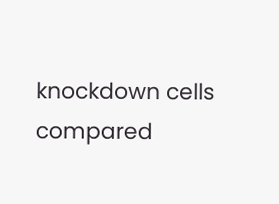knockdown cells compared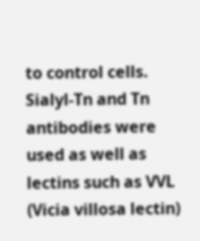to control cells. Sialyl-Tn and Tn antibodies were used as well as lectins such as VVL (Vicia villosa lectin)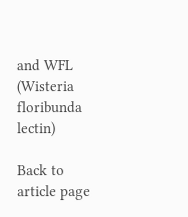and WFL (Wisteria floribunda lectin)

Back to article page